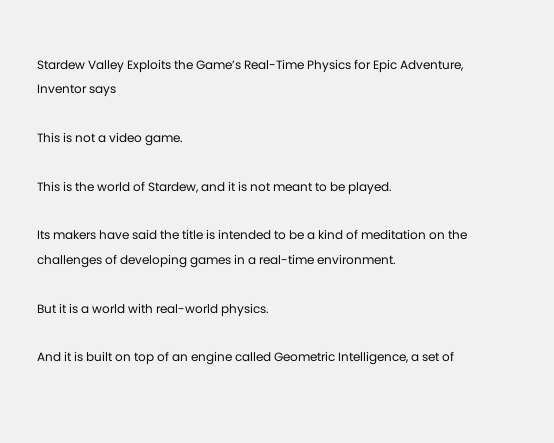Stardew Valley Exploits the Game’s Real-Time Physics for Epic Adventure, Inventor says

This is not a video game.

This is the world of Stardew, and it is not meant to be played.

Its makers have said the title is intended to be a kind of meditation on the challenges of developing games in a real-time environment.

But it is a world with real-world physics.

And it is built on top of an engine called Geometric Intelligence, a set of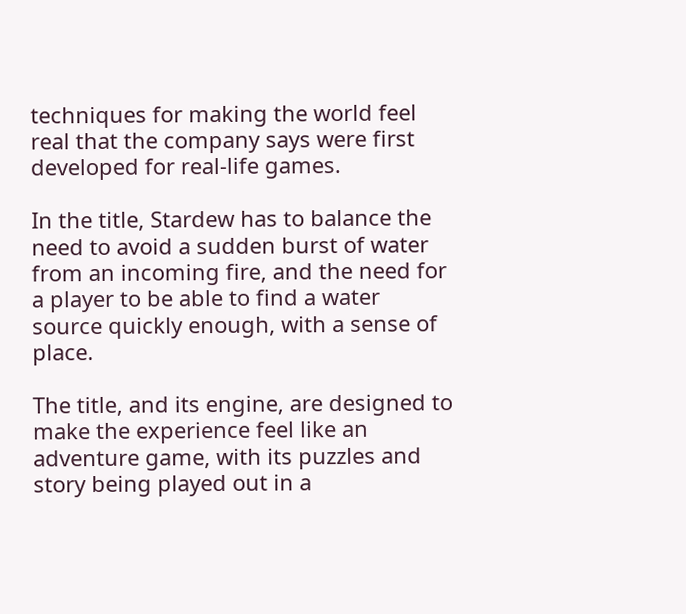techniques for making the world feel real that the company says were first developed for real-life games.

In the title, Stardew has to balance the need to avoid a sudden burst of water from an incoming fire, and the need for a player to be able to find a water source quickly enough, with a sense of place.

The title, and its engine, are designed to make the experience feel like an adventure game, with its puzzles and story being played out in a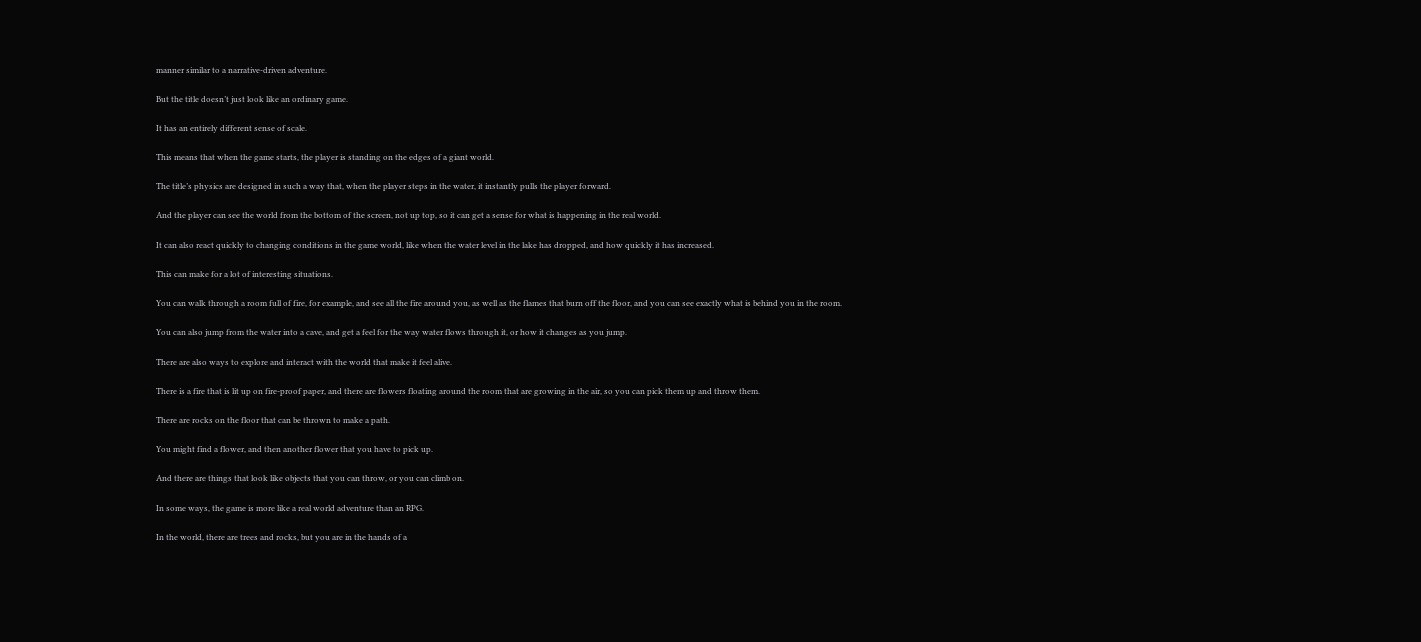manner similar to a narrative-driven adventure.

But the title doesn’t just look like an ordinary game.

It has an entirely different sense of scale.

This means that when the game starts, the player is standing on the edges of a giant world.

The title’s physics are designed in such a way that, when the player steps in the water, it instantly pulls the player forward.

And the player can see the world from the bottom of the screen, not up top, so it can get a sense for what is happening in the real world.

It can also react quickly to changing conditions in the game world, like when the water level in the lake has dropped, and how quickly it has increased.

This can make for a lot of interesting situations.

You can walk through a room full of fire, for example, and see all the fire around you, as well as the flames that burn off the floor, and you can see exactly what is behind you in the room.

You can also jump from the water into a cave, and get a feel for the way water flows through it, or how it changes as you jump.

There are also ways to explore and interact with the world that make it feel alive.

There is a fire that is lit up on fire-proof paper, and there are flowers floating around the room that are growing in the air, so you can pick them up and throw them.

There are rocks on the floor that can be thrown to make a path.

You might find a flower, and then another flower that you have to pick up.

And there are things that look like objects that you can throw, or you can climb on.

In some ways, the game is more like a real world adventure than an RPG.

In the world, there are trees and rocks, but you are in the hands of a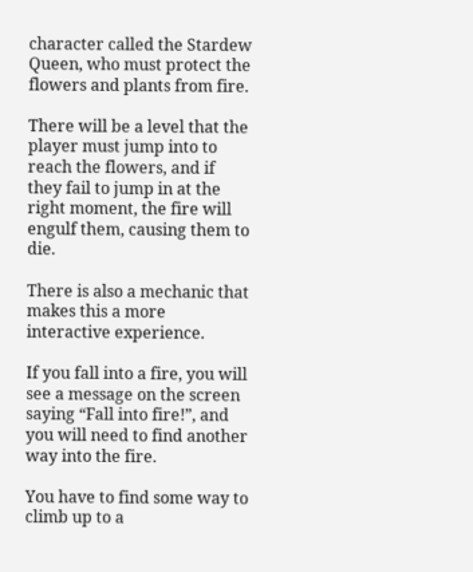character called the Stardew Queen, who must protect the flowers and plants from fire.

There will be a level that the player must jump into to reach the flowers, and if they fail to jump in at the right moment, the fire will engulf them, causing them to die.

There is also a mechanic that makes this a more interactive experience.

If you fall into a fire, you will see a message on the screen saying “Fall into fire!”, and you will need to find another way into the fire.

You have to find some way to climb up to a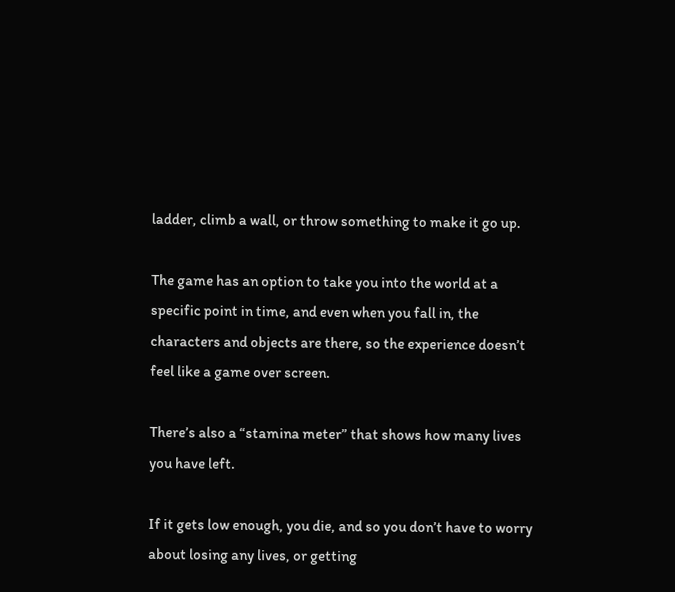ladder, climb a wall, or throw something to make it go up.

The game has an option to take you into the world at a specific point in time, and even when you fall in, the characters and objects are there, so the experience doesn’t feel like a game over screen.

There’s also a “stamina meter” that shows how many lives you have left.

If it gets low enough, you die, and so you don’t have to worry about losing any lives, or getting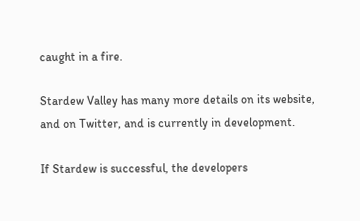caught in a fire.

Stardew Valley has many more details on its website, and on Twitter, and is currently in development.

If Stardew is successful, the developers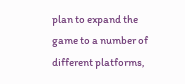plan to expand the game to a number of different platforms,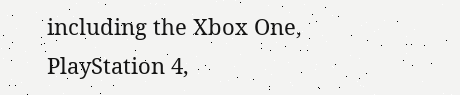including the Xbox One, PlayStation 4,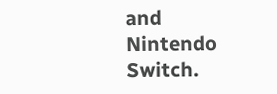and Nintendo Switch.